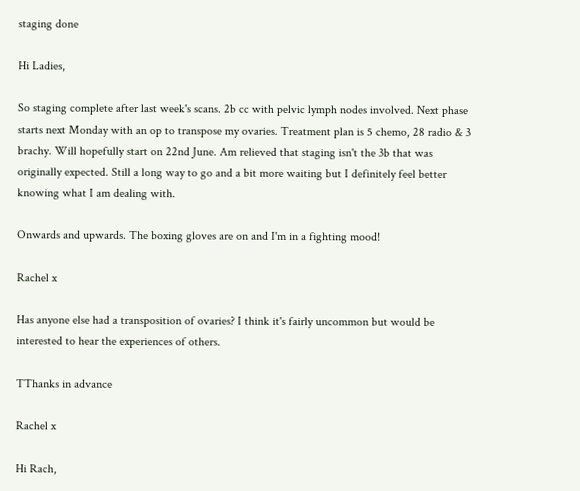staging done

Hi Ladies,

So staging complete after last week's scans. 2b cc with pelvic lymph nodes involved. Next phase starts next Monday with an op to transpose my ovaries. Treatment plan is 5 chemo, 28 radio & 3 brachy. Will hopefully start on 22nd June. Am relieved that staging isn't the 3b that was originally expected. Still a long way to go and a bit more waiting but I definitely feel better knowing what I am dealing with.

Onwards and upwards. The boxing gloves are on and I'm in a fighting mood!

Rachel x

Has anyone else had a transposition of ovaries? I think it's fairly uncommon but would be interested to hear the experiences of others.

TThanks in advance

Rachel x

Hi Rach,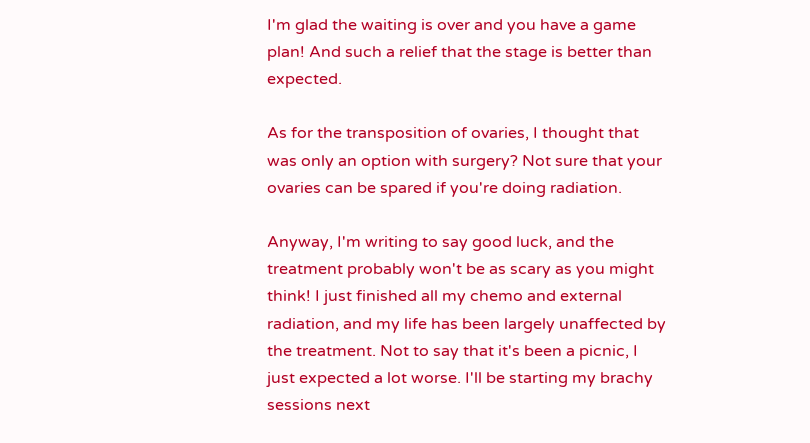I'm glad the waiting is over and you have a game plan! And such a relief that the stage is better than expected.

As for the transposition of ovaries, I thought that was only an option with surgery? Not sure that your ovaries can be spared if you're doing radiation.

Anyway, I'm writing to say good luck, and the treatment probably won't be as scary as you might think! I just finished all my chemo and external radiation, and my life has been largely unaffected by the treatment. Not to say that it's been a picnic, I just expected a lot worse. I'll be starting my brachy sessions next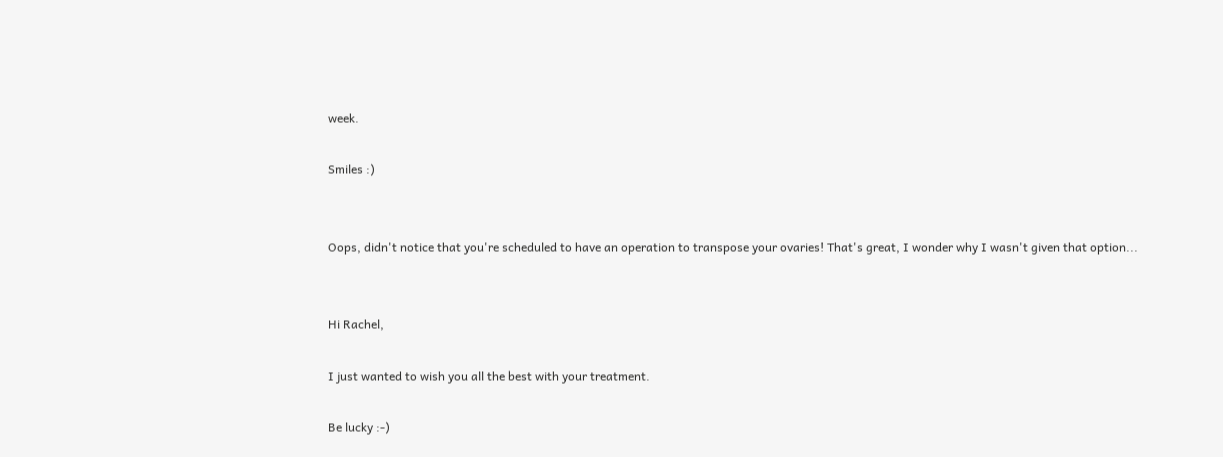week.

Smiles :)


Oops, didn't notice that you're scheduled to have an operation to transpose your ovaries! That's great, I wonder why I wasn't given that option...


Hi Rachel,

I just wanted to wish you all the best with your treatment.

Be lucky :-)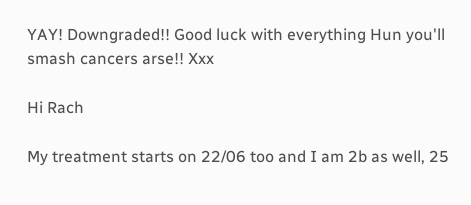YAY! Downgraded!! Good luck with everything Hun you'll smash cancers arse!! Xxx

Hi Rach

My treatment starts on 22/06 too and I am 2b as well, 25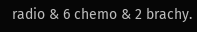radio & 6 chemo & 2 brachy.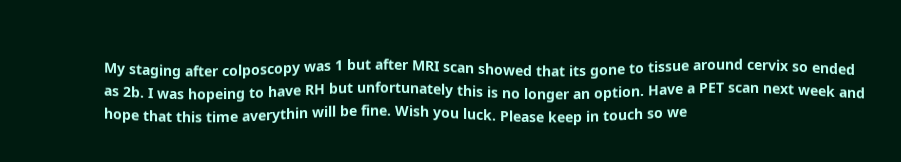My staging after colposcopy was 1 but after MRI scan showed that its gone to tissue around cervix so ended as 2b. I was hopeing to have RH but unfortunately this is no longer an option. Have a PET scan next week and hope that this time averythin will be fine. Wish you luck. Please keep in touch so we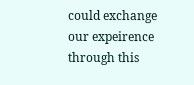could exchange our expeirence through this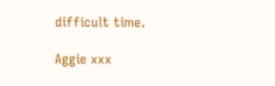difficult time.

Aggie xxx